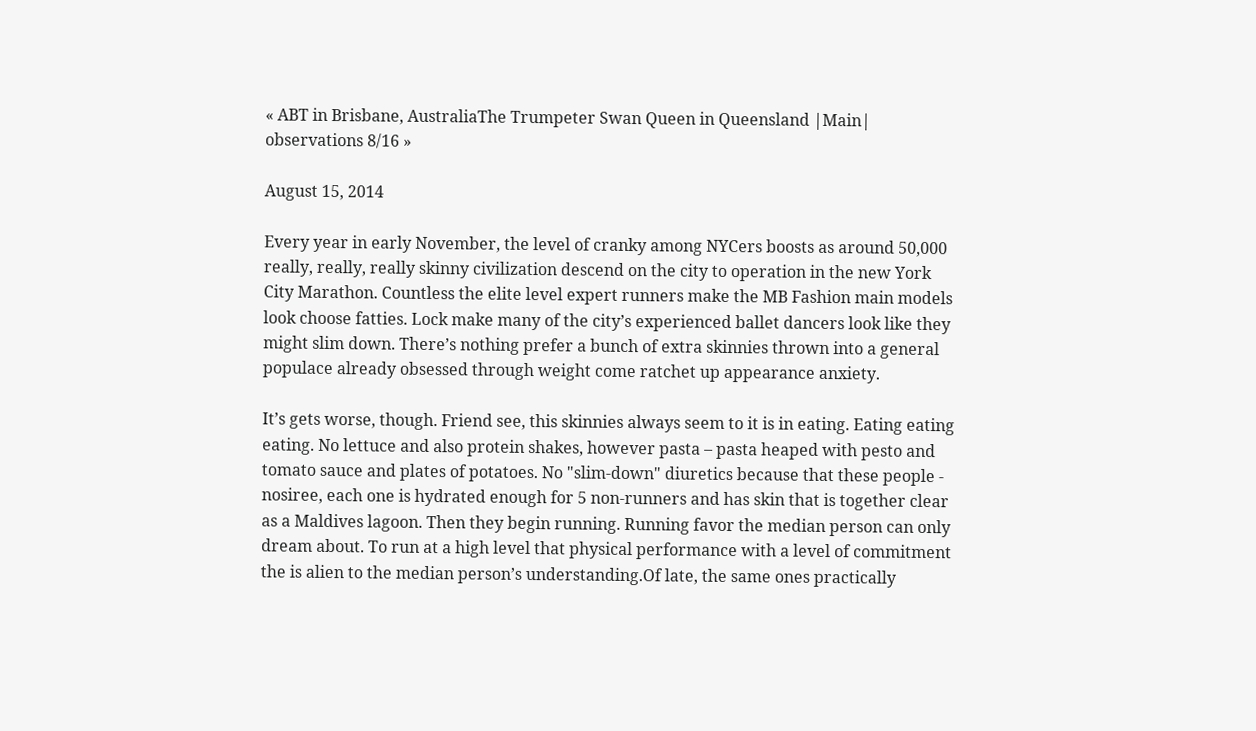« ABT in Brisbane, AustraliaThe Trumpeter Swan Queen in Queensland |Main| observations 8/16 »

August 15, 2014

Every year in early November, the level of cranky among NYCers boosts as around 50,000 really, really, really skinny civilization descend on the city to operation in the new York City Marathon. Countless the elite level expert runners make the MB Fashion main models look choose fatties. Lock make many of the city’s experienced ballet dancers look like they might slim down. There’s nothing prefer a bunch of extra skinnies thrown into a general populace already obsessed through weight come ratchet up appearance anxiety.

It’s gets worse, though. Friend see, this skinnies always seem to it is in eating. Eating eating eating. No lettuce and also protein shakes, however pasta – pasta heaped with pesto and tomato sauce and plates of potatoes. No "slim-down" diuretics because that these people - nosiree, each one is hydrated enough for 5 non-runners and has skin that is together clear as a Maldives lagoon. Then they begin running. Running favor the median person can only dream about. To run at a high level that physical performance with a level of commitment the is alien to the median person’s understanding.Of late, the same ones practically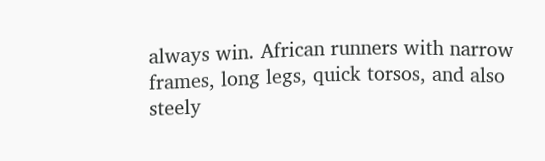always win. African runners with narrow frames, long legs, quick torsos, and also steely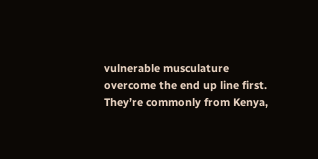vulnerable musculature overcome the end up line first. They’re commonly from Kenya,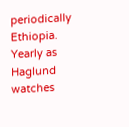periodically Ethiopia. Yearly as Haglund watches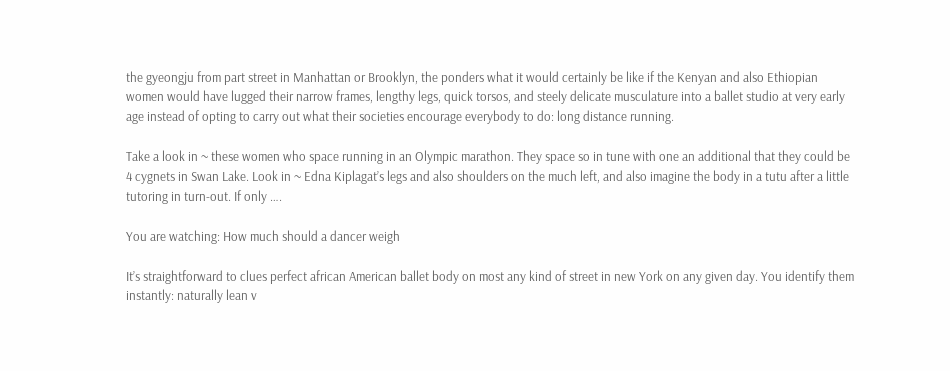the gyeongju from part street in Manhattan or Brooklyn, the ponders what it would certainly be like if the Kenyan and also Ethiopian women would have lugged their narrow frames, lengthy legs, quick torsos, and steely delicate musculature into a ballet studio at very early age instead of opting to carry out what their societies encourage everybody to do: long distance running.

Take a look in ~ these women who space running in an Olympic marathon. They space so in tune with one an additional that they could be 4 cygnets in Swan Lake. Look in ~ Edna Kiplagat’s legs and also shoulders on the much left, and also imagine the body in a tutu after a little tutoring in turn-out. If only ….

You are watching: How much should a dancer weigh

It’s straightforward to clues perfect african American ballet body on most any kind of street in new York on any given day. You identify them instantly: naturally lean v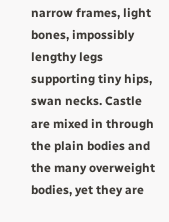narrow frames, light bones, impossibly lengthy legs supporting tiny hips, swan necks. Castle are mixed in through the plain bodies and the many overweight bodies, yet they are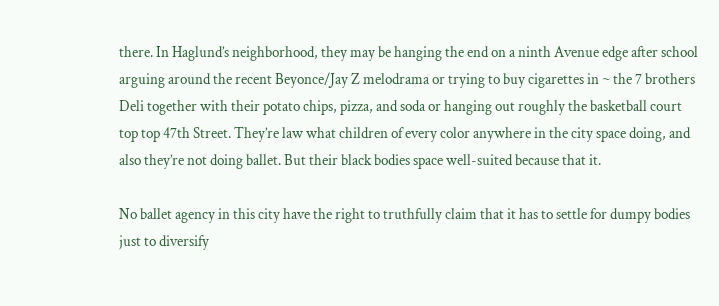there. In Haglund’s neighborhood, they may be hanging the end on a ninth Avenue edge after school arguing around the recent Beyonce/Jay Z melodrama or trying to buy cigarettes in ~ the 7 brothers Deli together with their potato chips, pizza, and soda or hanging out roughly the basketball court top top 47th Street. They’re law what children of every color anywhere in the city space doing, and also they’re not doing ballet. But their black bodies space well-suited because that it.

No ballet agency in this city have the right to truthfully claim that it has to settle for dumpy bodies just to diversify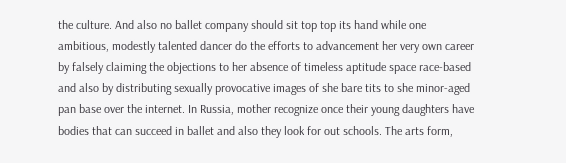the culture. And also no ballet company should sit top top its hand while one ambitious, modestly talented dancer do the efforts to advancement her very own career by falsely claiming the objections to her absence of timeless aptitude space race-based and also by distributing sexually provocative images of she bare tits to she minor-aged pan base over the internet. In Russia, mother recognize once their young daughters have bodies that can succeed in ballet and also they look for out schools. The arts form,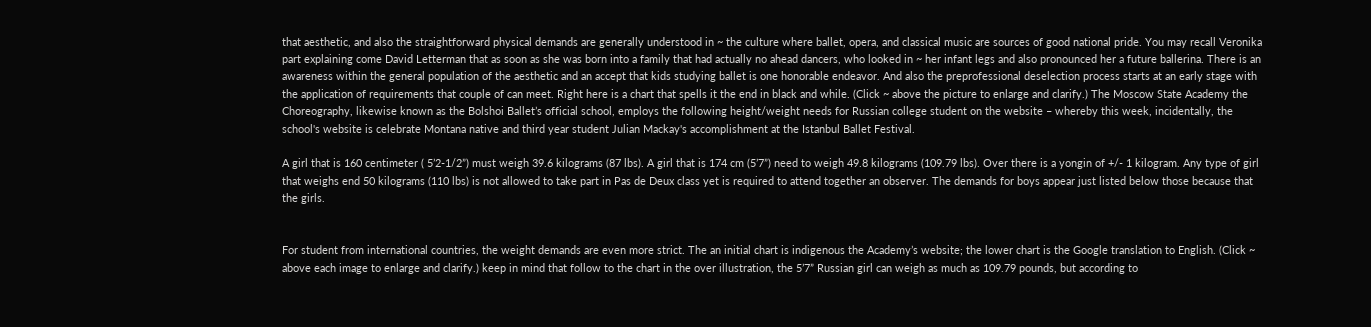that aesthetic, and also the straightforward physical demands are generally understood in ~ the culture where ballet, opera, and classical music are sources of good national pride. You may recall Veronika part explaining come David Letterman that as soon as she was born into a family that had actually no ahead dancers, who looked in ~ her infant legs and also pronounced her a future ballerina. There is an awareness within the general population of the aesthetic and an accept that kids studying ballet is one honorable endeavor. And also the preprofessional deselection process starts at an early stage with the application of requirements that couple of can meet. Right here is a chart that spells it the end in black and while. (Click ~ above the picture to enlarge and clarify.) The Moscow State Academy the Choreography, likewise known as the Bolshoi Ballet’s official school, employs the following height/weight needs for Russian college student on the website – whereby this week, incidentally, the school's website is celebrate Montana native and third year student Julian Mackay's accomplishment at the Istanbul Ballet Festival.

A girl that is 160 centimeter ( 5’2-1/2”) must weigh 39.6 kilograms (87 lbs). A girl that is 174 cm (5’7”) need to weigh 49.8 kilograms (109.79 lbs). Over there is a yongin of +/- 1 kilogram. Any type of girl that weighs end 50 kilograms (110 lbs) is not allowed to take part in Pas de Deux class yet is required to attend together an observer. The demands for boys appear just listed below those because that the girls.


For student from international countries, the weight demands are even more strict. The an initial chart is indigenous the Academy’s website; the lower chart is the Google translation to English. (Click ~ above each image to enlarge and clarify.) keep in mind that follow to the chart in the over illustration, the 5’7” Russian girl can weigh as much as 109.79 pounds, but according to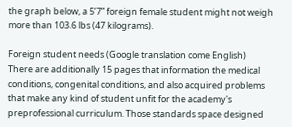the graph below, a 5’7” foreign female student might not weigh more than 103.6 lbs (47 kilograms).

Foreign student needs (Google translation come English)
There are additionally 15 pages that information the medical conditions, congenital conditions, and also acquired problems that make any kind of student unfit for the academy's preprofessional curriculum. Those standards space designed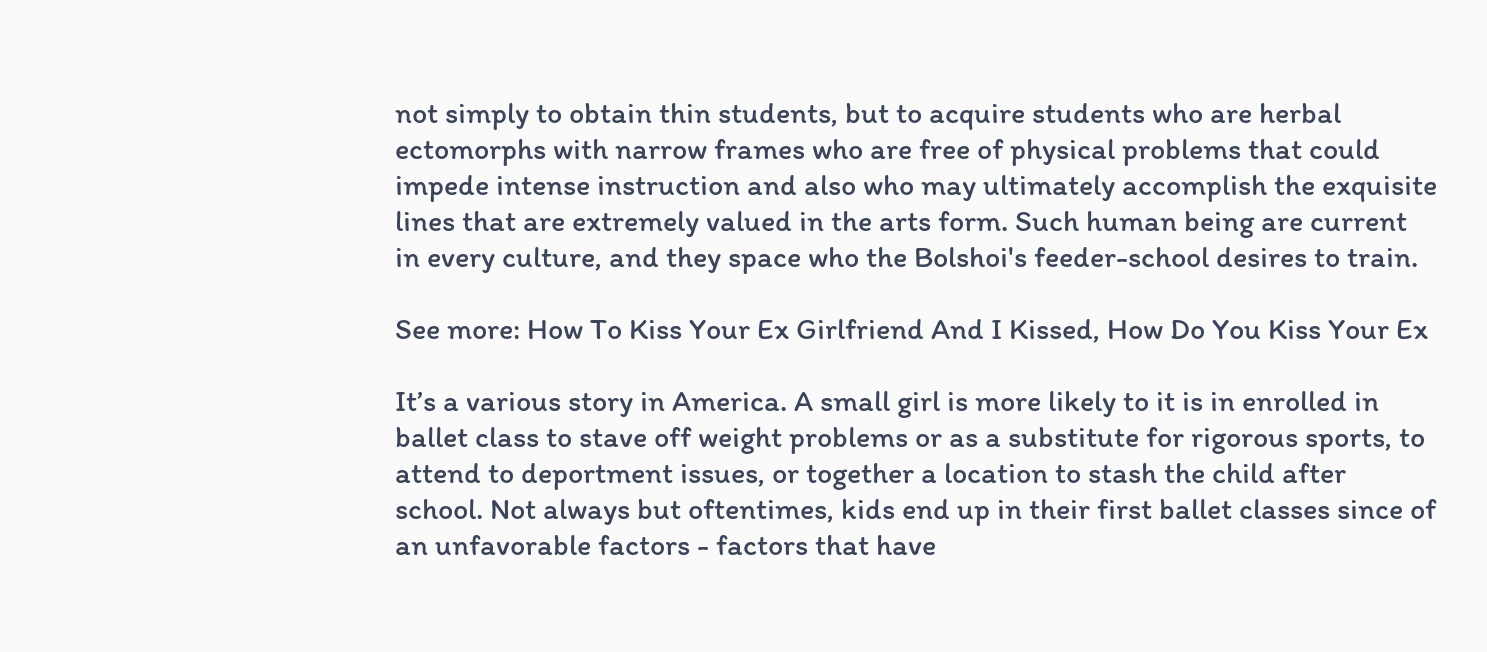not simply to obtain thin students, but to acquire students who are herbal ectomorphs with narrow frames who are free of physical problems that could impede intense instruction and also who may ultimately accomplish the exquisite lines that are extremely valued in the arts form. Such human being are current in every culture, and they space who the Bolshoi's feeder-school desires to train.

See more: How To Kiss Your Ex Girlfriend And I Kissed, How Do You Kiss Your Ex

It’s a various story in America. A small girl is more likely to it is in enrolled in ballet class to stave off weight problems or as a substitute for rigorous sports, to attend to deportment issues, or together a location to stash the child after school. Not always but oftentimes, kids end up in their first ballet classes since of an unfavorable factors - factors that have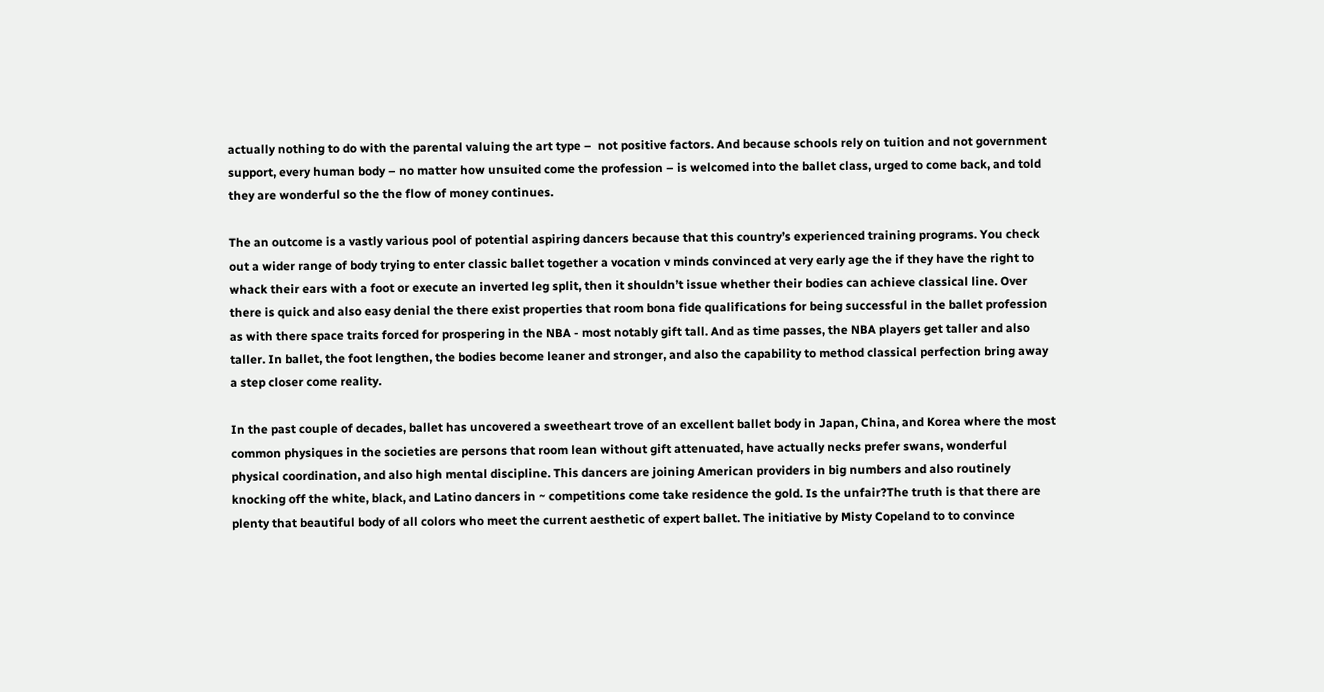actually nothing to do with the parental valuing the art type –  not positive factors. And because schools rely on tuition and not government support, every human body – no matter how unsuited come the profession – is welcomed into the ballet class, urged to come back, and told they are wonderful so the the flow of money continues.

The an outcome is a vastly various pool of potential aspiring dancers because that this country’s experienced training programs. You check out a wider range of body trying to enter classic ballet together a vocation v minds convinced at very early age the if they have the right to whack their ears with a foot or execute an inverted leg split, then it shouldn’t issue whether their bodies can achieve classical line. Over there is quick and also easy denial the there exist properties that room bona fide qualifications for being successful in the ballet profession as with there space traits forced for prospering in the NBA - most notably gift tall. And as time passes, the NBA players get taller and also taller. In ballet, the foot lengthen, the bodies become leaner and stronger, and also the capability to method classical perfection bring away a step closer come reality.

In the past couple of decades, ballet has uncovered a sweetheart trove of an excellent ballet body in Japan, China, and Korea where the most common physiques in the societies are persons that room lean without gift attenuated, have actually necks prefer swans, wonderful physical coordination, and also high mental discipline. This dancers are joining American providers in big numbers and also routinely knocking off the white, black, and Latino dancers in ~ competitions come take residence the gold. Is the unfair?The truth is that there are plenty that beautiful body of all colors who meet the current aesthetic of expert ballet. The initiative by Misty Copeland to to convince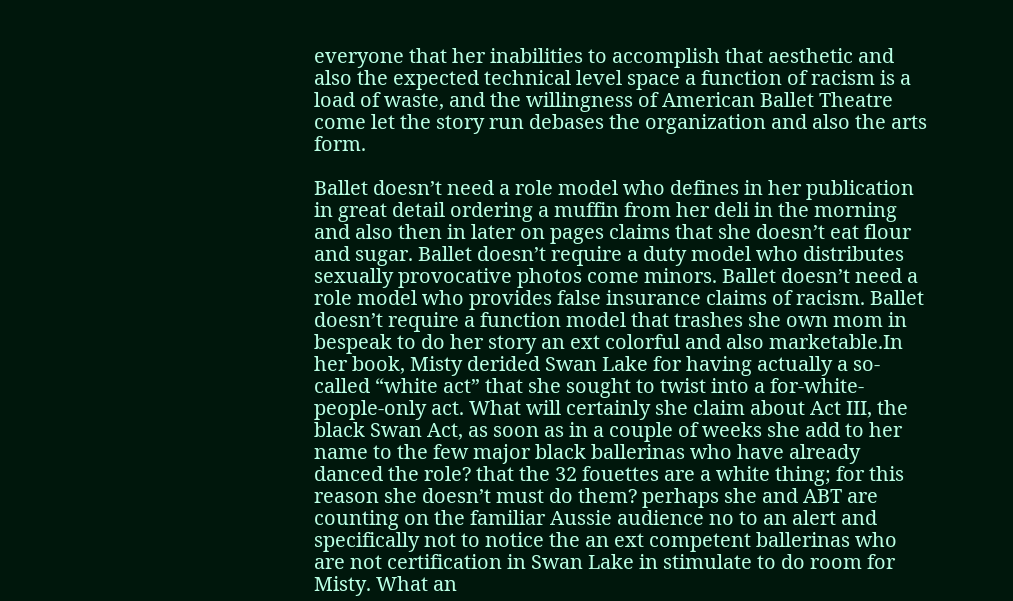everyone that her inabilities to accomplish that aesthetic and also the expected technical level space a function of racism is a load of waste, and the willingness of American Ballet Theatre come let the story run debases the organization and also the arts form.

Ballet doesn’t need a role model who defines in her publication in great detail ordering a muffin from her deli in the morning and also then in later on pages claims that she doesn’t eat flour and sugar. Ballet doesn’t require a duty model who distributes sexually provocative photos come minors. Ballet doesn’t need a role model who provides false insurance claims of racism. Ballet doesn’t require a function model that trashes she own mom in bespeak to do her story an ext colorful and also marketable.In her book, Misty derided Swan Lake for having actually a so-called “white act” that she sought to twist into a for-white-people-only act. What will certainly she claim about Act III, the black Swan Act, as soon as in a couple of weeks she add to her name to the few major black ballerinas who have already danced the role? that the 32 fouettes are a white thing; for this reason she doesn’t must do them? perhaps she and ABT are counting on the familiar Aussie audience no to an alert and specifically not to notice the an ext competent ballerinas who are not certification in Swan Lake in stimulate to do room for Misty. What an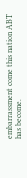embarrassment come this nation ABT has become.